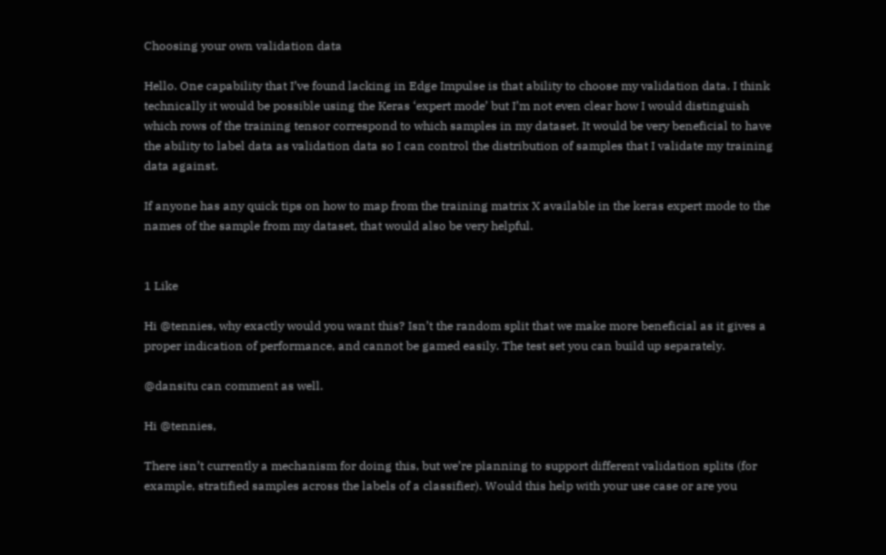Choosing your own validation data

Hello. One capability that I’ve found lacking in Edge Impulse is that ability to choose my validation data. I think technically it would be possible using the Keras ‘expert mode’ but I’m not even clear how I would distinguish which rows of the training tensor correspond to which samples in my dataset. It would be very beneficial to have the ability to label data as validation data so I can control the distribution of samples that I validate my training data against.

If anyone has any quick tips on how to map from the training matrix X available in the keras expert mode to the names of the sample from my dataset, that would also be very helpful.


1 Like

Hi @tennies, why exactly would you want this? Isn’t the random split that we make more beneficial as it gives a proper indication of performance, and cannot be gamed easily. The test set you can build up separately.

@dansitu can comment as well.

Hi @tennies,

There isn’t currently a mechanism for doing this, but we’re planning to support different validation splits (for example, stratified samples across the labels of a classifier). Would this help with your use case or are you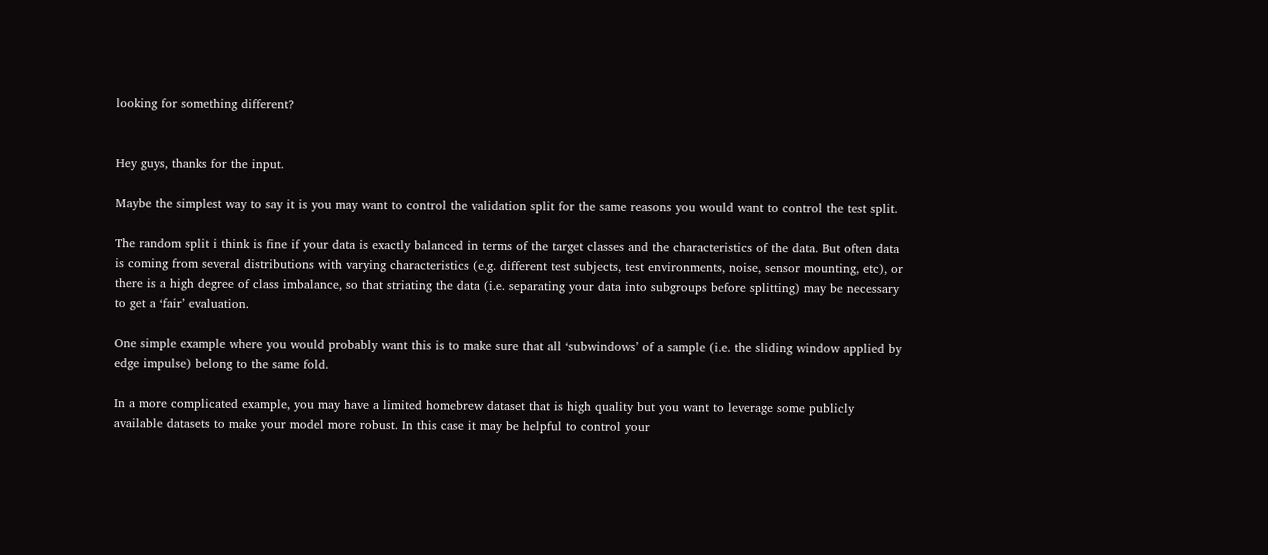looking for something different?


Hey guys, thanks for the input.

Maybe the simplest way to say it is you may want to control the validation split for the same reasons you would want to control the test split.

The random split i think is fine if your data is exactly balanced in terms of the target classes and the characteristics of the data. But often data is coming from several distributions with varying characteristics (e.g. different test subjects, test environments, noise, sensor mounting, etc), or there is a high degree of class imbalance, so that striating the data (i.e. separating your data into subgroups before splitting) may be necessary to get a ‘fair’ evaluation.

One simple example where you would probably want this is to make sure that all ‘subwindows’ of a sample (i.e. the sliding window applied by edge impulse) belong to the same fold.

In a more complicated example, you may have a limited homebrew dataset that is high quality but you want to leverage some publicly available datasets to make your model more robust. In this case it may be helpful to control your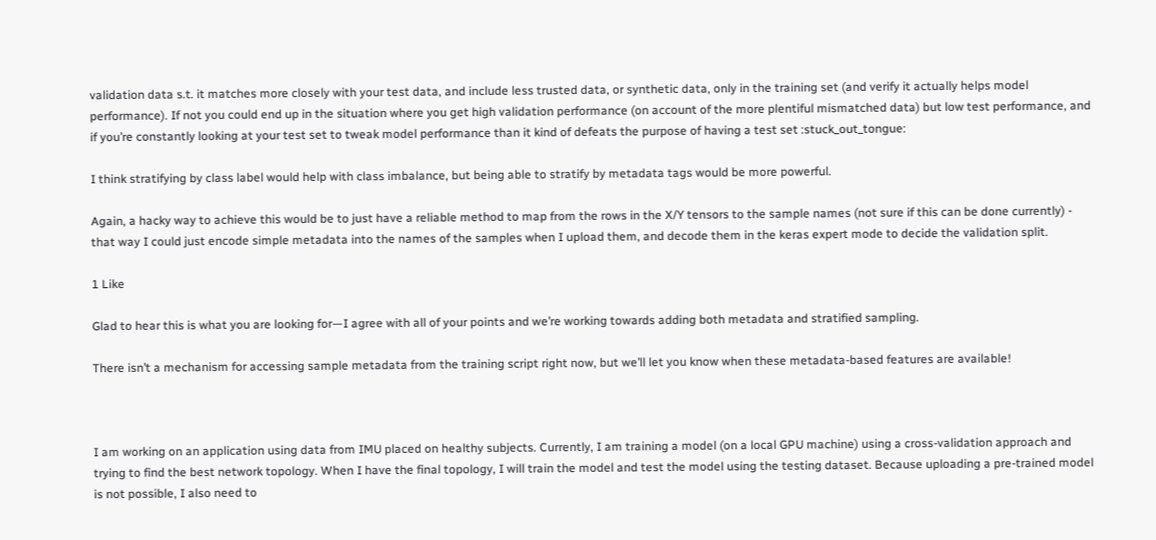validation data s.t. it matches more closely with your test data, and include less trusted data, or synthetic data, only in the training set (and verify it actually helps model performance). If not you could end up in the situation where you get high validation performance (on account of the more plentiful mismatched data) but low test performance, and if you’re constantly looking at your test set to tweak model performance than it kind of defeats the purpose of having a test set :stuck_out_tongue:

I think stratifying by class label would help with class imbalance, but being able to stratify by metadata tags would be more powerful.

Again, a hacky way to achieve this would be to just have a reliable method to map from the rows in the X/Y tensors to the sample names (not sure if this can be done currently) - that way I could just encode simple metadata into the names of the samples when I upload them, and decode them in the keras expert mode to decide the validation split.

1 Like

Glad to hear this is what you are looking for—I agree with all of your points and we’re working towards adding both metadata and stratified sampling.

There isn’t a mechanism for accessing sample metadata from the training script right now, but we’ll let you know when these metadata-based features are available!



I am working on an application using data from IMU placed on healthy subjects. Currently, I am training a model (on a local GPU machine) using a cross-validation approach and trying to find the best network topology. When I have the final topology, I will train the model and test the model using the testing dataset. Because uploading a pre-trained model is not possible, I also need to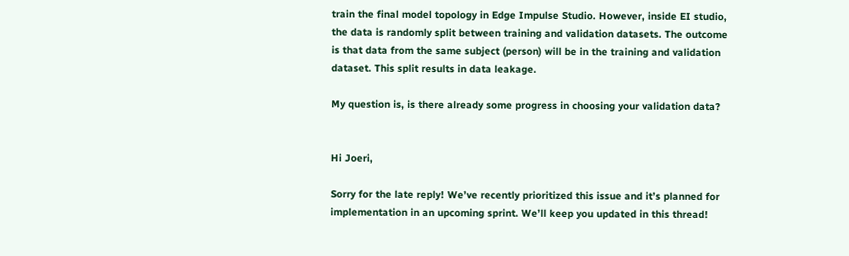train the final model topology in Edge Impulse Studio. However, inside EI studio, the data is randomly split between training and validation datasets. The outcome is that data from the same subject (person) will be in the training and validation dataset. This split results in data leakage.

My question is, is there already some progress in choosing your validation data?


Hi Joeri,

Sorry for the late reply! We’ve recently prioritized this issue and it’s planned for implementation in an upcoming sprint. We’ll keep you updated in this thread!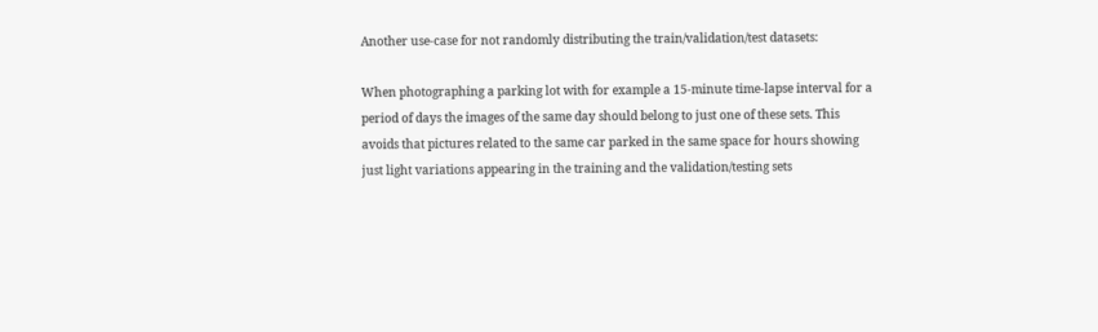Another use-case for not randomly distributing the train/validation/test datasets:

When photographing a parking lot with for example a 15-minute time-lapse interval for a period of days the images of the same day should belong to just one of these sets. This avoids that pictures related to the same car parked in the same space for hours showing just light variations appearing in the training and the validation/testing sets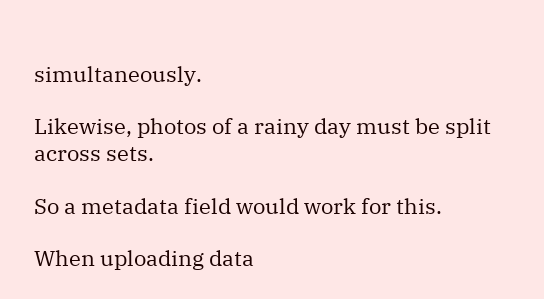simultaneously.

Likewise, photos of a rainy day must be split across sets.

So a metadata field would work for this.

When uploading data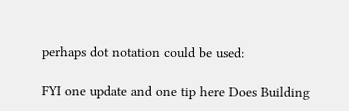perhaps dot notation could be used:

FYI one update and one tip here Does Building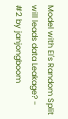Model with EI's Random Split will leads data Leakage? - #2 by janjongboom